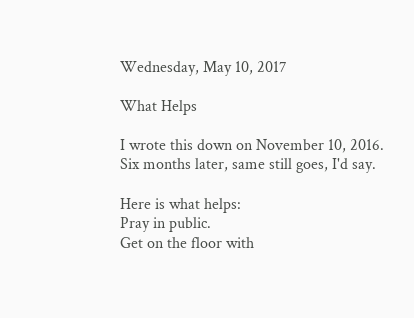Wednesday, May 10, 2017

What Helps

I wrote this down on November 10, 2016.  Six months later, same still goes, I'd say.

Here is what helps:
Pray in public.
Get on the floor with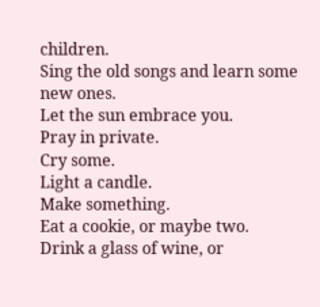children.
Sing the old songs and learn some new ones.
Let the sun embrace you.
Pray in private.
Cry some.
Light a candle.
Make something.
Eat a cookie, or maybe two.
Drink a glass of wine, or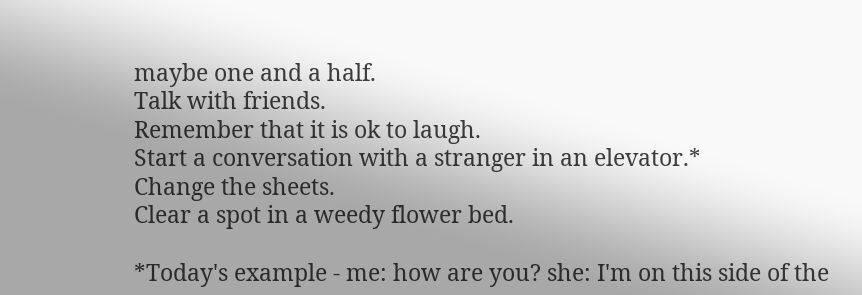maybe one and a half.
Talk with friends.
Remember that it is ok to laugh.
Start a conversation with a stranger in an elevator.*
Change the sheets.
Clear a spot in a weedy flower bed.

*Today's example - me: how are you? she: I'm on this side of the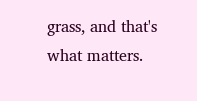grass, and that's what matters.